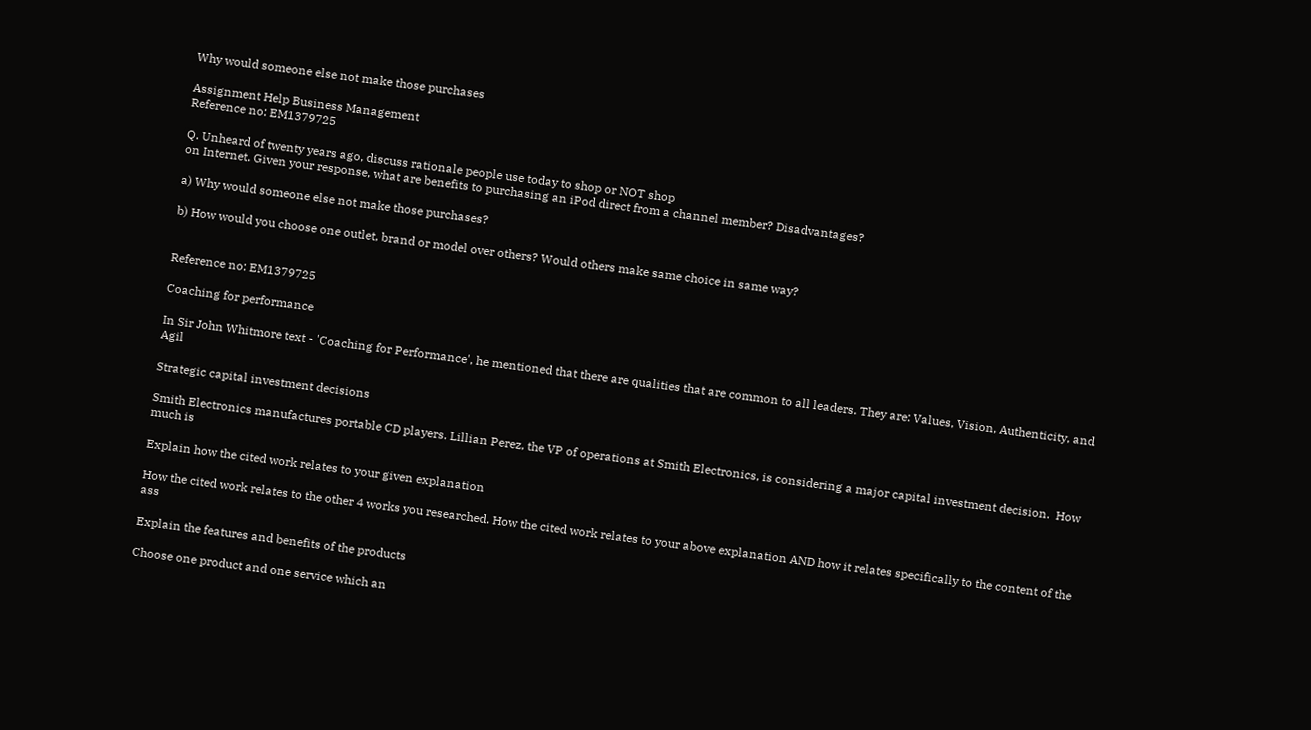Why would someone else not make those purchases

Assignment Help Business Management
Reference no: EM1379725

Q. Unheard of twenty years ago, discuss rationale people use today to shop or NOT shop
on Internet. Given your response, what are benefits to purchasing an iPod direct from a channel member? Disadvantages?

a) Why would someone else not make those purchases?

b) How would you choose one outlet, brand or model over others? Would others make same choice in same way?


Reference no: EM1379725

Coaching for performance

In Sir John Whitmore text - 'Coaching for Performance', he mentioned that there are qualities that are common to all leaders. They are: Values, Vision, Authenticity, and Agil

Strategic capital investment decisions

Smith Electronics manufactures portable CD players. Lillian Perez, the VP of operations at Smith Electronics, is considering a major capital investment decision.  How much is

Explain how the cited work relates to your given explanation

How the cited work relates to the other 4 works you researched. How the cited work relates to your above explanation AND how it relates specifically to the content of the ass

Explain the features and benefits of the products

Choose one product and one service which an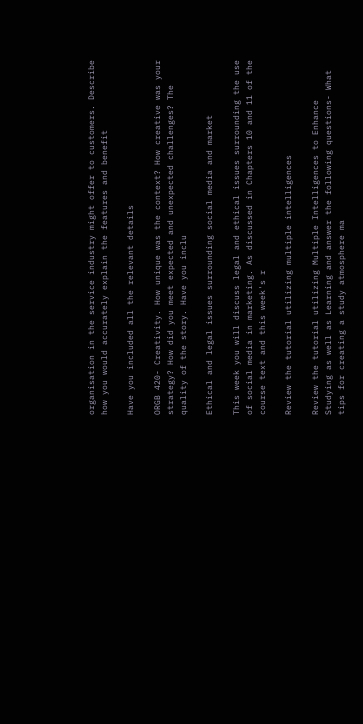organisation in the service industry might offer to customers. Describe how you would accurately explain the features and benefit

Have you included all the relevant details

ORGB 420- Creativity. How unique was the context? How creative was your strategy? How did you meet expected and unexpected challenges? The quality of the story. Have you inclu

Ethical and legal issues surrounding social media and market

This week you will discuss legal and ethical issues surrounding the use of social media in marketing. As discussed in Chapters 10 and 11 of the course text and this week's r

Review the tutorial utilizing multiple intelligences

Review the tutorial utilizing Multiple Intelligences to Enhance Studying as well as Learning and answer the following questions- What tips for creating a study atmosphere ma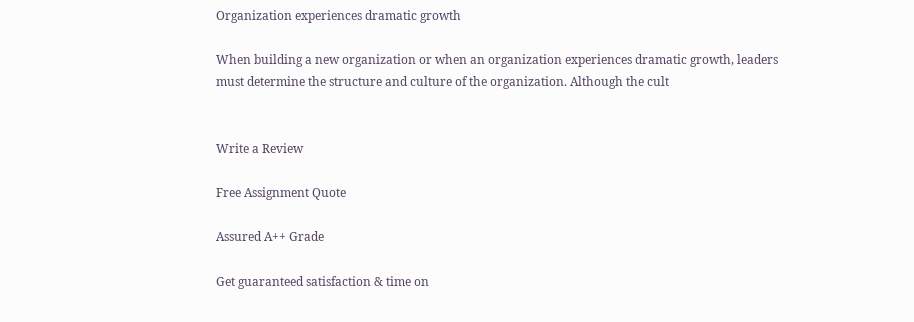Organization experiences dramatic growth

When building a new organization or when an organization experiences dramatic growth, leaders must determine the structure and culture of the organization. Although the cult


Write a Review

Free Assignment Quote

Assured A++ Grade

Get guaranteed satisfaction & time on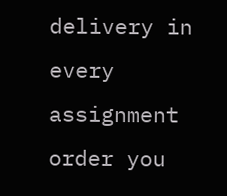delivery in every assignment order you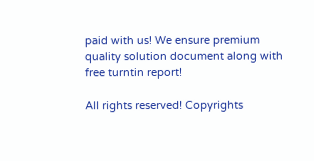paid with us! We ensure premium quality solution document along with free turntin report!

All rights reserved! Copyrights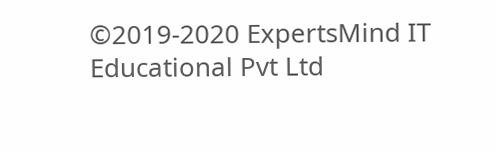©2019-2020 ExpertsMind IT Educational Pvt Ltd